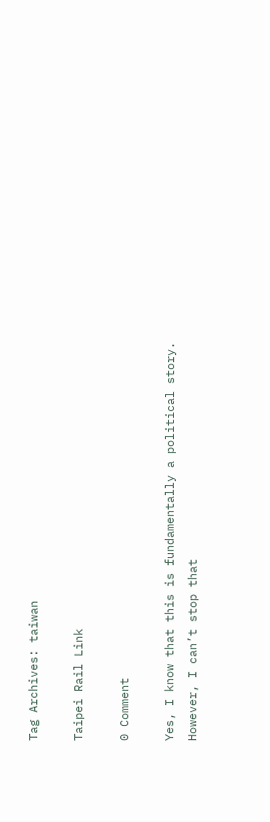Tag Archives: taiwan

Taipei Rail Link

0 Comment

Yes, I know that this is fundamentally a political story. However, I can’t stop that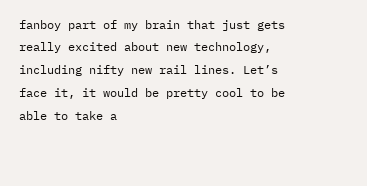fanboy part of my brain that just gets really excited about new technology, including nifty new rail lines. Let’s face it, it would be pretty cool to be able to take a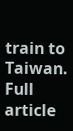train to Taiwan. Full article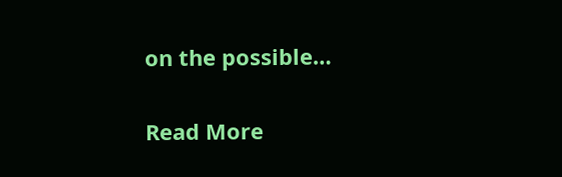on the possible…

Read More